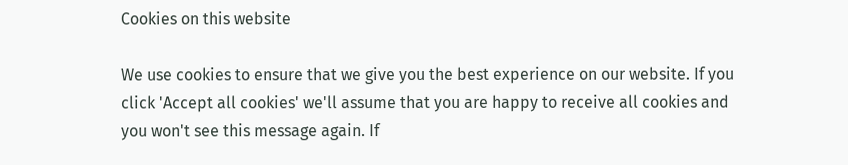Cookies on this website

We use cookies to ensure that we give you the best experience on our website. If you click 'Accept all cookies' we'll assume that you are happy to receive all cookies and you won't see this message again. If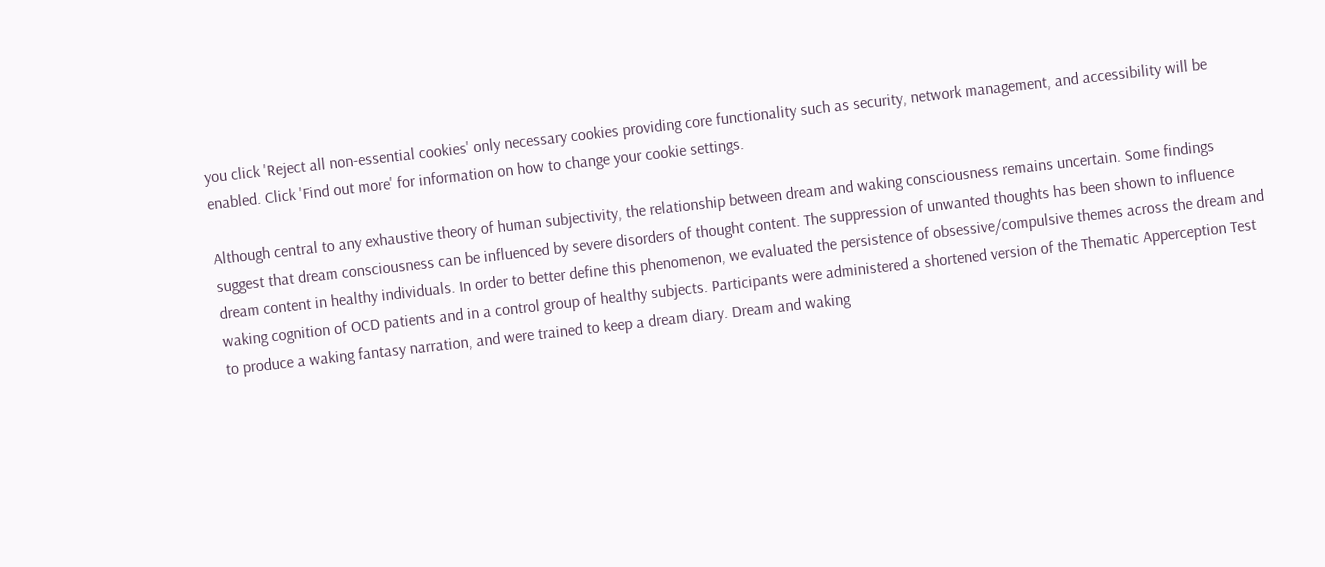you click 'Reject all non-essential cookies' only necessary cookies providing core functionality such as security, network management, and accessibility will be enabled. Click 'Find out more' for information on how to change your cookie settings.

Although central to any exhaustive theory of human subjectivity, the relationship between dream and waking consciousness remains uncertain. Some findings suggest that dream consciousness can be influenced by severe disorders of thought content. The suppression of unwanted thoughts has been shown to influence dream content in healthy individuals. In order to better define this phenomenon, we evaluated the persistence of obsessive/compulsive themes across the dream and waking cognition of OCD patients and in a control group of healthy subjects. Participants were administered a shortened version of the Thematic Apperception Test to produce a waking fantasy narration, and were trained to keep a dream diary. Dream and waking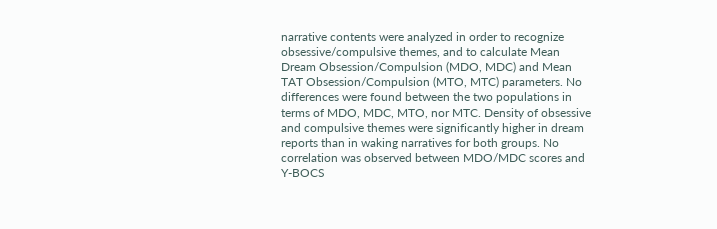narrative contents were analyzed in order to recognize obsessive/compulsive themes, and to calculate Mean Dream Obsession/Compulsion (MDO, MDC) and Mean TAT Obsession/Compulsion (MTO, MTC) parameters. No differences were found between the two populations in terms of MDO, MDC, MTO, nor MTC. Density of obsessive and compulsive themes were significantly higher in dream reports than in waking narratives for both groups. No correlation was observed between MDO/MDC scores and Y-BOCS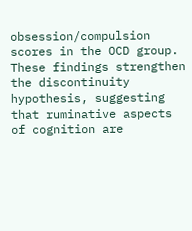obsession/compulsion scores in the OCD group. These findings strengthen the discontinuity hypothesis, suggesting that ruminative aspects of cognition are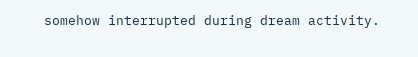somehow interrupted during dream activity.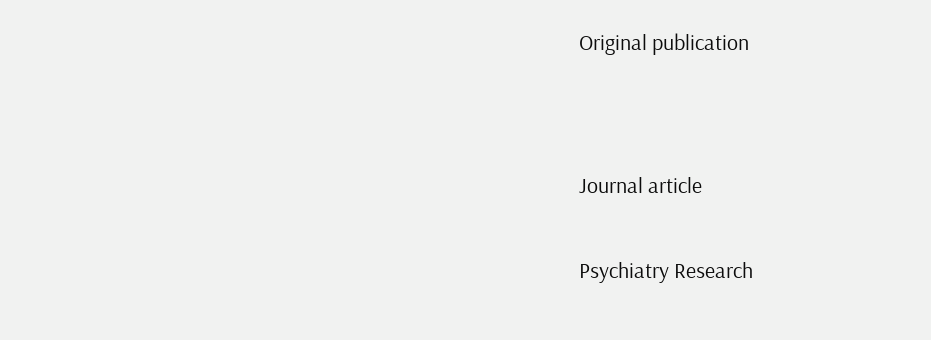Original publication




Journal article


Psychiatry Research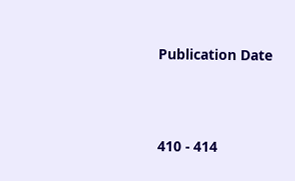Publication Date





410 - 414